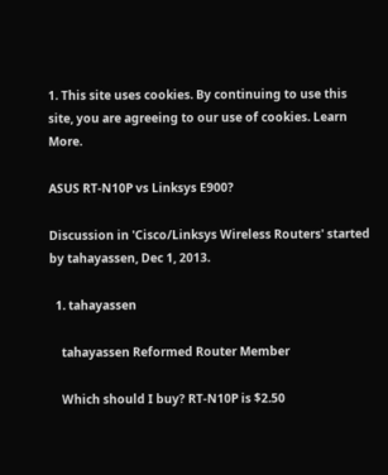1. This site uses cookies. By continuing to use this site, you are agreeing to our use of cookies. Learn More.

ASUS RT-N10P vs Linksys E900?

Discussion in 'Cisco/Linksys Wireless Routers' started by tahayassen, Dec 1, 2013.

  1. tahayassen

    tahayassen Reformed Router Member

    Which should I buy? RT-N10P is $2.50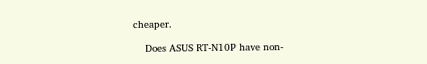cheaper.

    Does ASUS RT-N10P have non-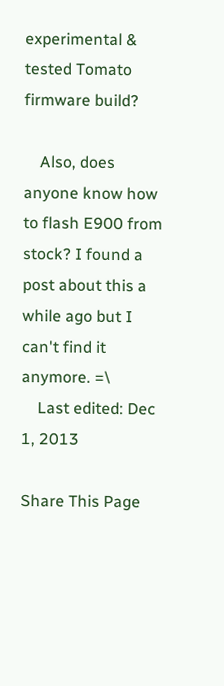experimental & tested Tomato firmware build?

    Also, does anyone know how to flash E900 from stock? I found a post about this a while ago but I can't find it anymore. =\
    Last edited: Dec 1, 2013

Share This Page